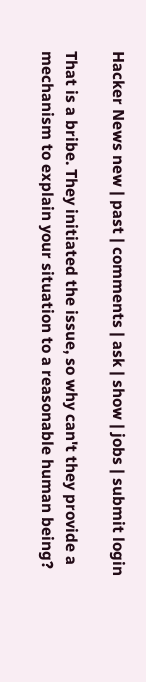Hacker News new | past | comments | ask | show | jobs | submit login

That is a bribe. They initiated the issue, so why can't they provide a mechanism to explain your situation to a reasonable human being?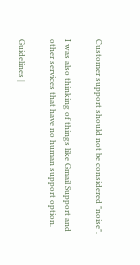Customer support should not be considered "noise".

I was also thinking of things like Gmail Support and other services that have no human support option.

Guidelines |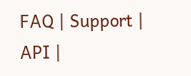FAQ | Support | API |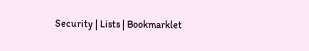Security | Lists | Bookmarklet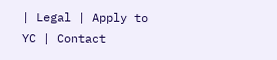| Legal | Apply to YC | Contact